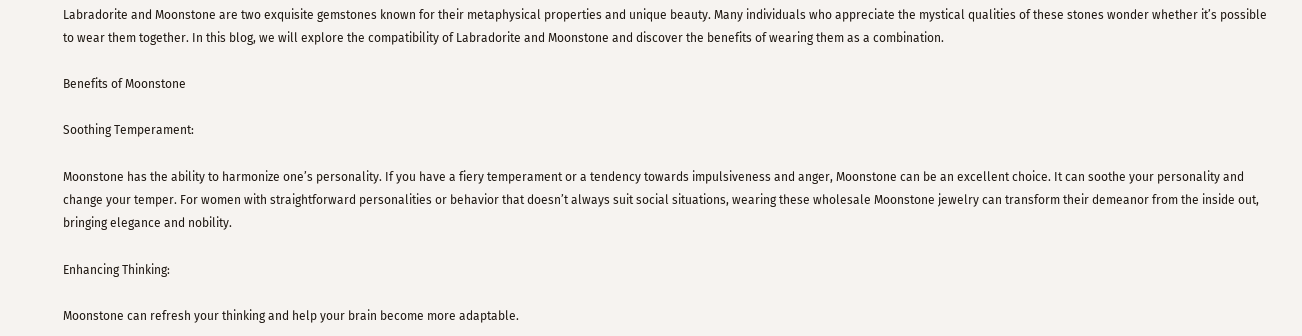Labradorite and Moonstone are two exquisite gemstones known for their metaphysical properties and unique beauty. Many individuals who appreciate the mystical qualities of these stones wonder whether it’s possible to wear them together. In this blog, we will explore the compatibility of Labradorite and Moonstone and discover the benefits of wearing them as a combination.

Benefits of Moonstone

Soothing Temperament:

Moonstone has the ability to harmonize one’s personality. If you have a fiery temperament or a tendency towards impulsiveness and anger, Moonstone can be an excellent choice. It can soothe your personality and change your temper. For women with straightforward personalities or behavior that doesn’t always suit social situations, wearing these wholesale Moonstone jewelry can transform their demeanor from the inside out, bringing elegance and nobility.

Enhancing Thinking:

Moonstone can refresh your thinking and help your brain become more adaptable.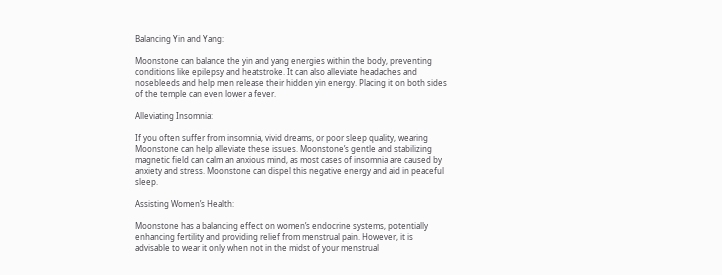Balancing Yin and Yang:

Moonstone can balance the yin and yang energies within the body, preventing conditions like epilepsy and heatstroke. It can also alleviate headaches and nosebleeds and help men release their hidden yin energy. Placing it on both sides of the temple can even lower a fever.

Alleviating Insomnia:

If you often suffer from insomnia, vivid dreams, or poor sleep quality, wearing Moonstone can help alleviate these issues. Moonstone’s gentle and stabilizing magnetic field can calm an anxious mind, as most cases of insomnia are caused by anxiety and stress. Moonstone can dispel this negative energy and aid in peaceful sleep.

Assisting Women’s Health:

Moonstone has a balancing effect on women’s endocrine systems, potentially enhancing fertility and providing relief from menstrual pain. However, it is advisable to wear it only when not in the midst of your menstrual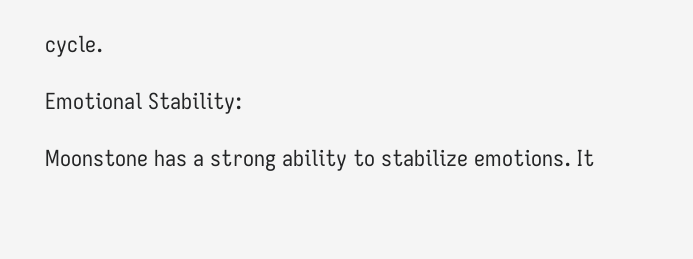cycle.

Emotional Stability:

Moonstone has a strong ability to stabilize emotions. It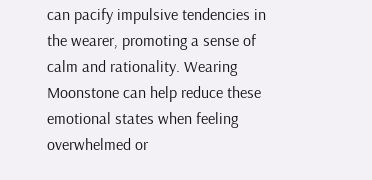can pacify impulsive tendencies in the wearer, promoting a sense of calm and rationality. Wearing Moonstone can help reduce these emotional states when feeling overwhelmed or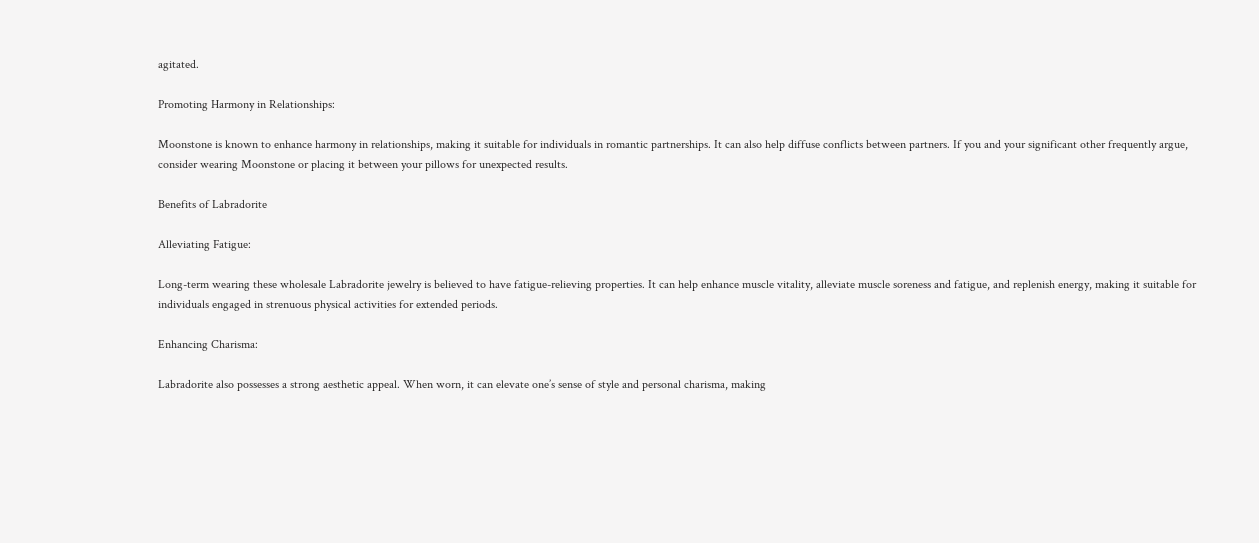agitated.

Promoting Harmony in Relationships:

Moonstone is known to enhance harmony in relationships, making it suitable for individuals in romantic partnerships. It can also help diffuse conflicts between partners. If you and your significant other frequently argue, consider wearing Moonstone or placing it between your pillows for unexpected results.

Benefits of Labradorite

Alleviating Fatigue:

Long-term wearing these wholesale Labradorite jewelry is believed to have fatigue-relieving properties. It can help enhance muscle vitality, alleviate muscle soreness and fatigue, and replenish energy, making it suitable for individuals engaged in strenuous physical activities for extended periods.

Enhancing Charisma:

Labradorite also possesses a strong aesthetic appeal. When worn, it can elevate one’s sense of style and personal charisma, making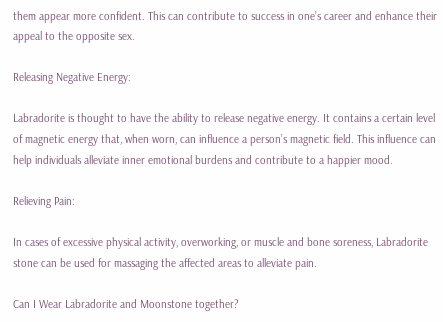them appear more confident. This can contribute to success in one’s career and enhance their appeal to the opposite sex.

Releasing Negative Energy:

Labradorite is thought to have the ability to release negative energy. It contains a certain level of magnetic energy that, when worn, can influence a person’s magnetic field. This influence can help individuals alleviate inner emotional burdens and contribute to a happier mood.

Relieving Pain:

In cases of excessive physical activity, overworking, or muscle and bone soreness, Labradorite stone can be used for massaging the affected areas to alleviate pain.

Can I Wear Labradorite and Moonstone together?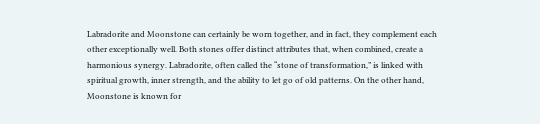Labradorite and Moonstone can certainly be worn together, and in fact, they complement each other exceptionally well. Both stones offer distinct attributes that, when combined, create a harmonious synergy. Labradorite, often called the “stone of transformation,” is linked with spiritual growth, inner strength, and the ability to let go of old patterns. On the other hand, Moonstone is known for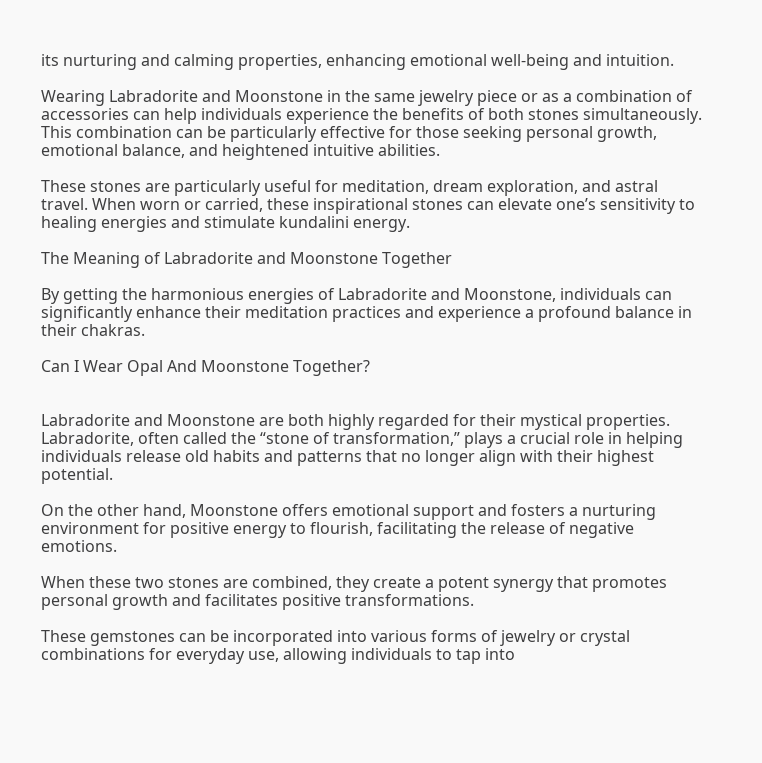its nurturing and calming properties, enhancing emotional well-being and intuition.

Wearing Labradorite and Moonstone in the same jewelry piece or as a combination of accessories can help individuals experience the benefits of both stones simultaneously. This combination can be particularly effective for those seeking personal growth, emotional balance, and heightened intuitive abilities.

These stones are particularly useful for meditation, dream exploration, and astral travel. When worn or carried, these inspirational stones can elevate one’s sensitivity to healing energies and stimulate kundalini energy.

The Meaning of Labradorite and Moonstone Together

By getting the harmonious energies of Labradorite and Moonstone, individuals can significantly enhance their meditation practices and experience a profound balance in their chakras.

Can I Wear Opal And Moonstone Together?


Labradorite and Moonstone are both highly regarded for their mystical properties. Labradorite, often called the “stone of transformation,” plays a crucial role in helping individuals release old habits and patterns that no longer align with their highest potential.

On the other hand, Moonstone offers emotional support and fosters a nurturing environment for positive energy to flourish, facilitating the release of negative emotions.

When these two stones are combined, they create a potent synergy that promotes personal growth and facilitates positive transformations.

These gemstones can be incorporated into various forms of jewelry or crystal combinations for everyday use, allowing individuals to tap into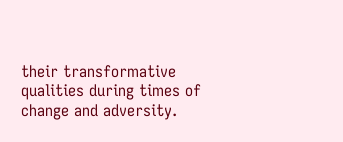their transformative qualities during times of change and adversity.